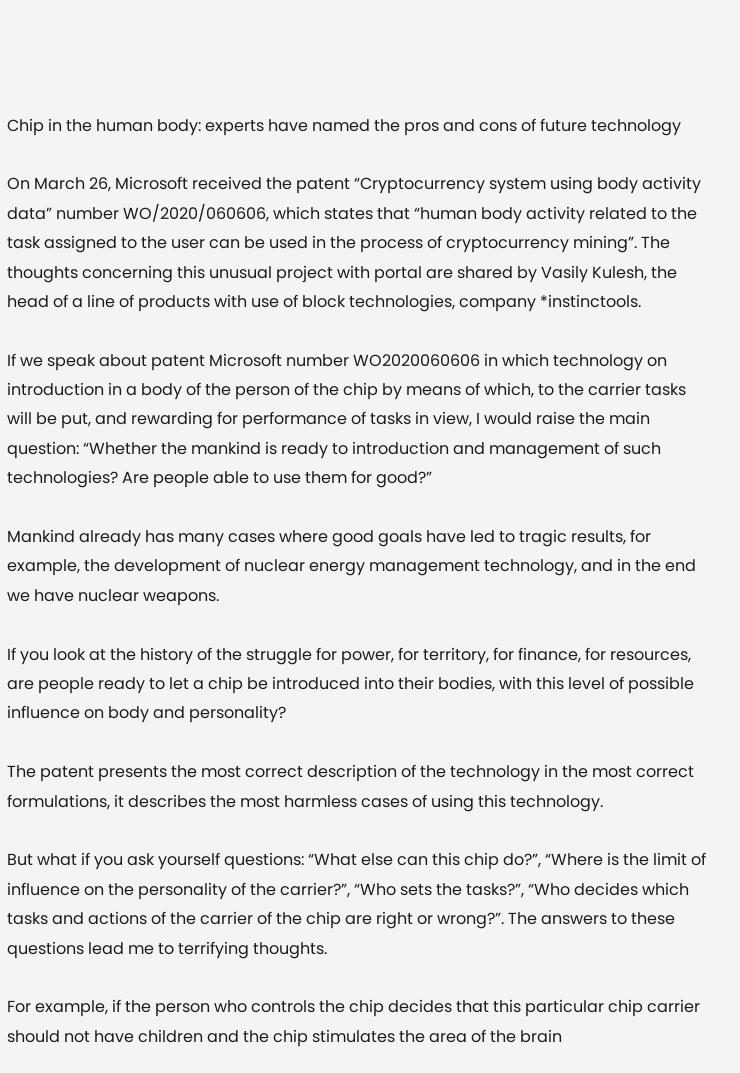Chip in the human body: experts have named the pros and cons of future technology

On March 26, Microsoft received the patent “Cryptocurrency system using body activity data” number WO/2020/060606, which states that “human body activity related to the task assigned to the user can be used in the process of cryptocurrency mining”. The thoughts concerning this unusual project with portal are shared by Vasily Kulesh, the head of a line of products with use of block technologies, company *instinctools.

If we speak about patent Microsoft number WO2020060606 in which technology on introduction in a body of the person of the chip by means of which, to the carrier tasks will be put, and rewarding for performance of tasks in view, I would raise the main question: “Whether the mankind is ready to introduction and management of such technologies? Are people able to use them for good?”

Mankind already has many cases where good goals have led to tragic results, for example, the development of nuclear energy management technology, and in the end we have nuclear weapons.

If you look at the history of the struggle for power, for territory, for finance, for resources, are people ready to let a chip be introduced into their bodies, with this level of possible influence on body and personality?

The patent presents the most correct description of the technology in the most correct formulations, it describes the most harmless cases of using this technology.

But what if you ask yourself questions: “What else can this chip do?”, “Where is the limit of influence on the personality of the carrier?”, “Who sets the tasks?”, “Who decides which tasks and actions of the carrier of the chip are right or wrong?”. The answers to these questions lead me to terrifying thoughts.

For example, if the person who controls the chip decides that this particular chip carrier should not have children and the chip stimulates the area of the brain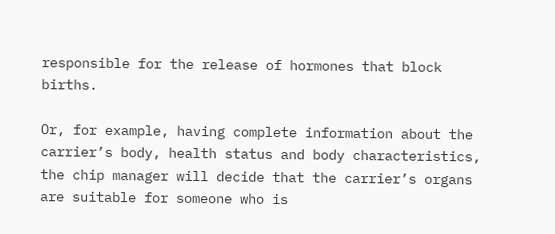responsible for the release of hormones that block births.

Or, for example, having complete information about the carrier’s body, health status and body characteristics, the chip manager will decide that the carrier’s organs are suitable for someone who is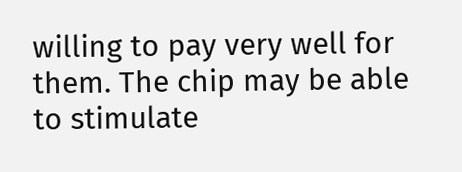willing to pay very well for them. The chip may be able to stimulate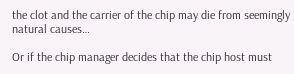the clot and the carrier of the chip may die from seemingly natural causes…

Or if the chip manager decides that the chip host must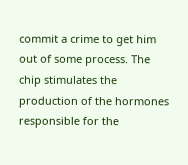commit a crime to get him out of some process. The chip stimulates the production of the hormones responsible for the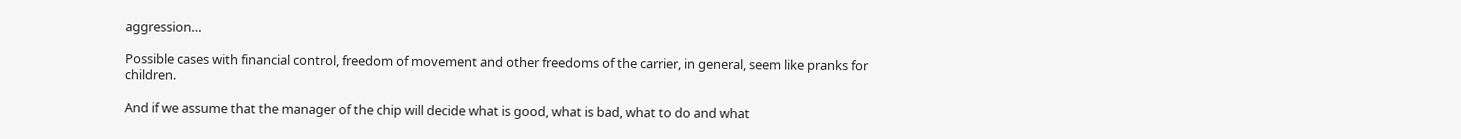aggression…

Possible cases with financial control, freedom of movement and other freedoms of the carrier, in general, seem like pranks for children.

And if we assume that the manager of the chip will decide what is good, what is bad, what to do and what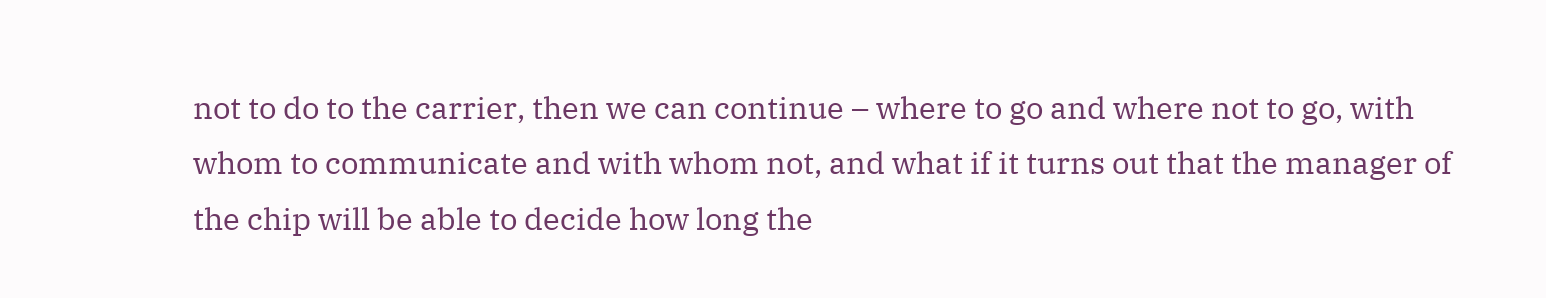not to do to the carrier, then we can continue – where to go and where not to go, with whom to communicate and with whom not, and what if it turns out that the manager of the chip will be able to decide how long the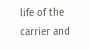life of the carrier and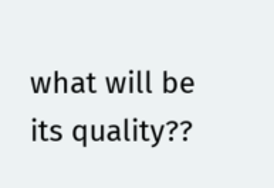what will be its quality??